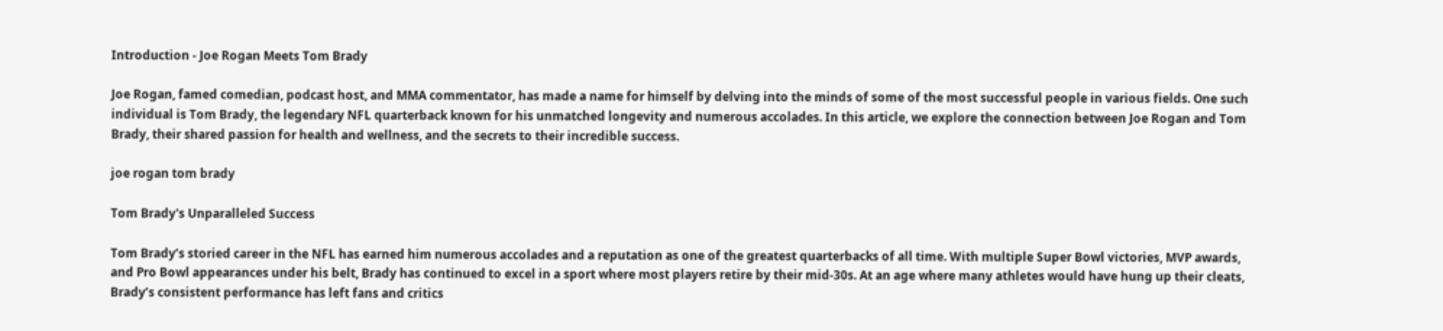Introduction - Joe Rogan Meets Tom Brady

Joe Rogan, famed comedian, podcast host, and MMA commentator, has made a name for himself by delving into the minds of some of the most successful people in various fields. One such individual is Tom Brady, the legendary NFL quarterback known for his unmatched longevity and numerous accolades. In this article, we explore the connection between Joe Rogan and Tom Brady, their shared passion for health and wellness, and the secrets to their incredible success.

joe rogan tom brady

Tom Brady's Unparalleled Success

Tom Brady’s storied career in the NFL has earned him numerous accolades and a reputation as one of the greatest quarterbacks of all time. With multiple Super Bowl victories, MVP awards, and Pro Bowl appearances under his belt, Brady has continued to excel in a sport where most players retire by their mid-30s. At an age where many athletes would have hung up their cleats, Brady’s consistent performance has left fans and critics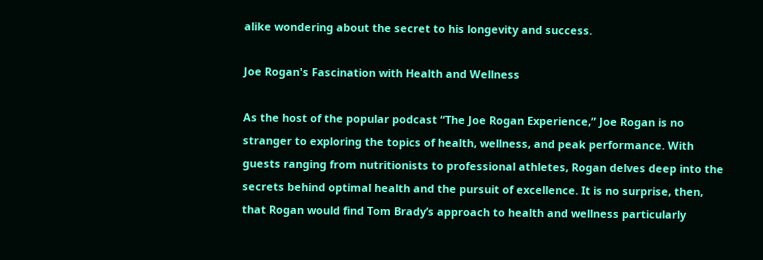alike wondering about the secret to his longevity and success.

Joe Rogan's Fascination with Health and Wellness

As the host of the popular podcast “The Joe Rogan Experience,” Joe Rogan is no stranger to exploring the topics of health, wellness, and peak performance. With guests ranging from nutritionists to professional athletes, Rogan delves deep into the secrets behind optimal health and the pursuit of excellence. It is no surprise, then, that Rogan would find Tom Brady’s approach to health and wellness particularly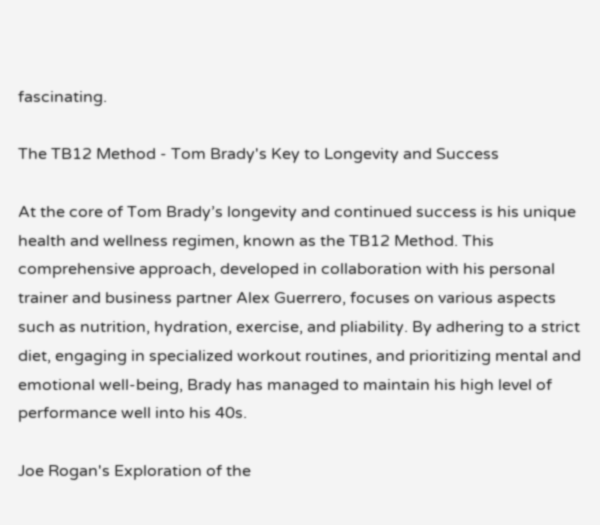fascinating.

The TB12 Method - Tom Brady's Key to Longevity and Success

At the core of Tom Brady’s longevity and continued success is his unique health and wellness regimen, known as the TB12 Method. This comprehensive approach, developed in collaboration with his personal trainer and business partner Alex Guerrero, focuses on various aspects such as nutrition, hydration, exercise, and pliability. By adhering to a strict diet, engaging in specialized workout routines, and prioritizing mental and emotional well-being, Brady has managed to maintain his high level of performance well into his 40s.

Joe Rogan's Exploration of the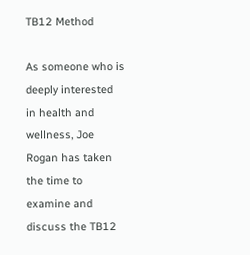TB12 Method

As someone who is deeply interested in health and wellness, Joe Rogan has taken the time to examine and discuss the TB12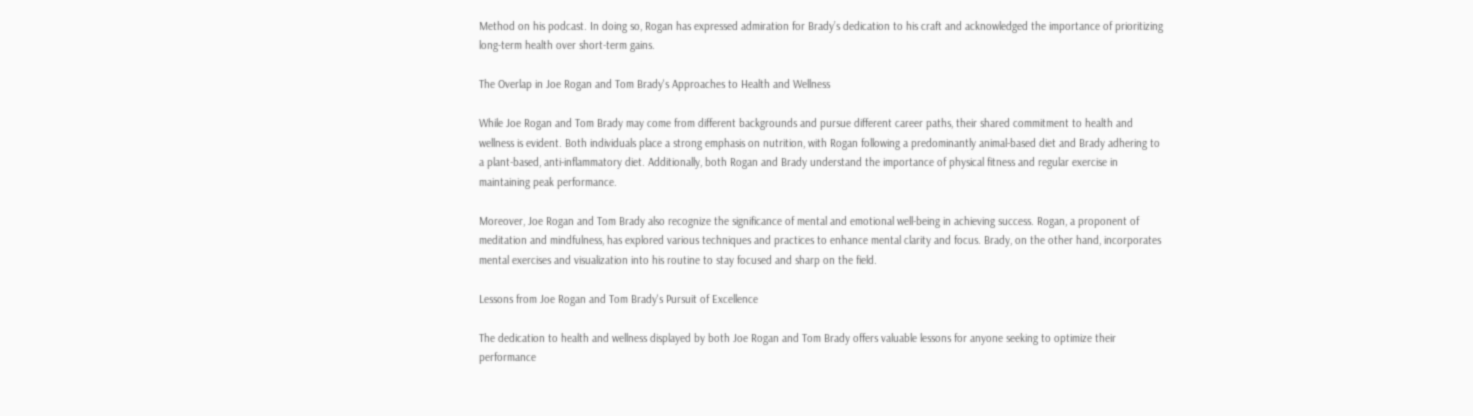Method on his podcast. In doing so, Rogan has expressed admiration for Brady’s dedication to his craft and acknowledged the importance of prioritizing long-term health over short-term gains.

The Overlap in Joe Rogan and Tom Brady's Approaches to Health and Wellness

While Joe Rogan and Tom Brady may come from different backgrounds and pursue different career paths, their shared commitment to health and wellness is evident. Both individuals place a strong emphasis on nutrition, with Rogan following a predominantly animal-based diet and Brady adhering to a plant-based, anti-inflammatory diet. Additionally, both Rogan and Brady understand the importance of physical fitness and regular exercise in maintaining peak performance.

Moreover, Joe Rogan and Tom Brady also recognize the significance of mental and emotional well-being in achieving success. Rogan, a proponent of meditation and mindfulness, has explored various techniques and practices to enhance mental clarity and focus. Brady, on the other hand, incorporates mental exercises and visualization into his routine to stay focused and sharp on the field.

Lessons from Joe Rogan and Tom Brady's Pursuit of Excellence

The dedication to health and wellness displayed by both Joe Rogan and Tom Brady offers valuable lessons for anyone seeking to optimize their performance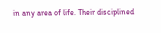in any area of life. Their disciplined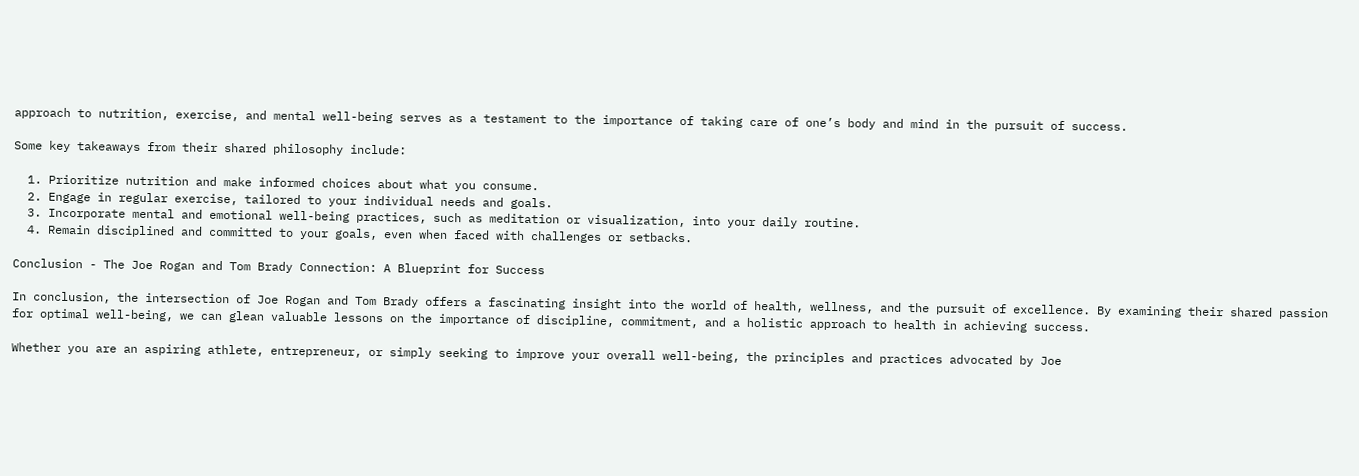approach to nutrition, exercise, and mental well-being serves as a testament to the importance of taking care of one’s body and mind in the pursuit of success.

Some key takeaways from their shared philosophy include:

  1. Prioritize nutrition and make informed choices about what you consume.
  2. Engage in regular exercise, tailored to your individual needs and goals.
  3. Incorporate mental and emotional well-being practices, such as meditation or visualization, into your daily routine.
  4. Remain disciplined and committed to your goals, even when faced with challenges or setbacks.

Conclusion - The Joe Rogan and Tom Brady Connection: A Blueprint for Success

In conclusion, the intersection of Joe Rogan and Tom Brady offers a fascinating insight into the world of health, wellness, and the pursuit of excellence. By examining their shared passion for optimal well-being, we can glean valuable lessons on the importance of discipline, commitment, and a holistic approach to health in achieving success.

Whether you are an aspiring athlete, entrepreneur, or simply seeking to improve your overall well-being, the principles and practices advocated by Joe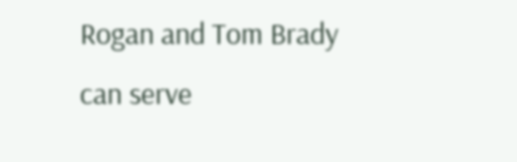Rogan and Tom Brady can serve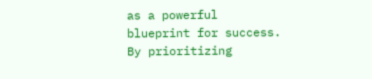as a powerful blueprint for success. By prioritizing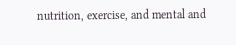nutrition, exercise, and mental and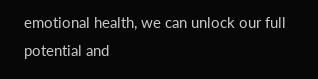emotional health, we can unlock our full potential and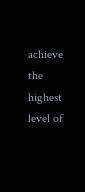achieve the highest level of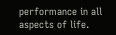performance in all aspects of life.